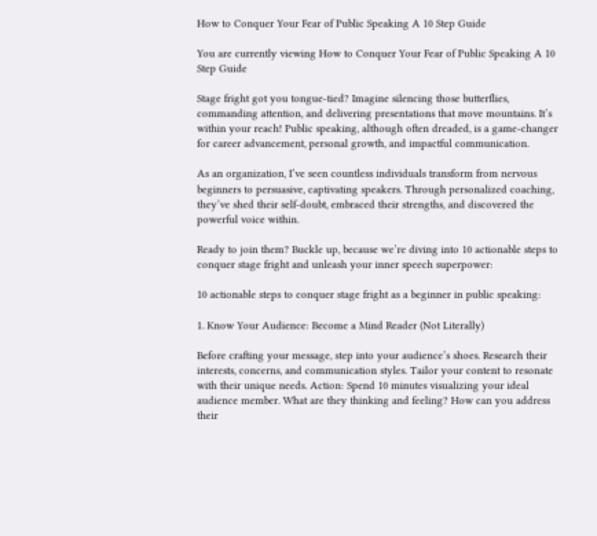How to Conquer Your Fear of Public Speaking A 10 Step Guide

You are currently viewing How to Conquer Your Fear of Public Speaking A 10 Step Guide

Stage fright got you tongue-tied? Imagine silencing those butterflies, commanding attention, and delivering presentations that move mountains. It’s within your reach! Public speaking, although often dreaded, is a game-changer for career advancement, personal growth, and impactful communication.

As an organization, I’ve seen countless individuals transform from nervous beginners to persuasive, captivating speakers. Through personalized coaching, they’ve shed their self-doubt, embraced their strengths, and discovered the powerful voice within.

Ready to join them? Buckle up, because we’re diving into 10 actionable steps to conquer stage fright and unleash your inner speech superpower:

10 actionable steps to conquer stage fright as a beginner in public speaking:

1. Know Your Audience: Become a Mind Reader (Not Literally)

Before crafting your message, step into your audience’s shoes. Research their interests, concerns, and communication styles. Tailor your content to resonate with their unique needs. Action: Spend 10 minutes visualizing your ideal audience member. What are they thinking and feeling? How can you address their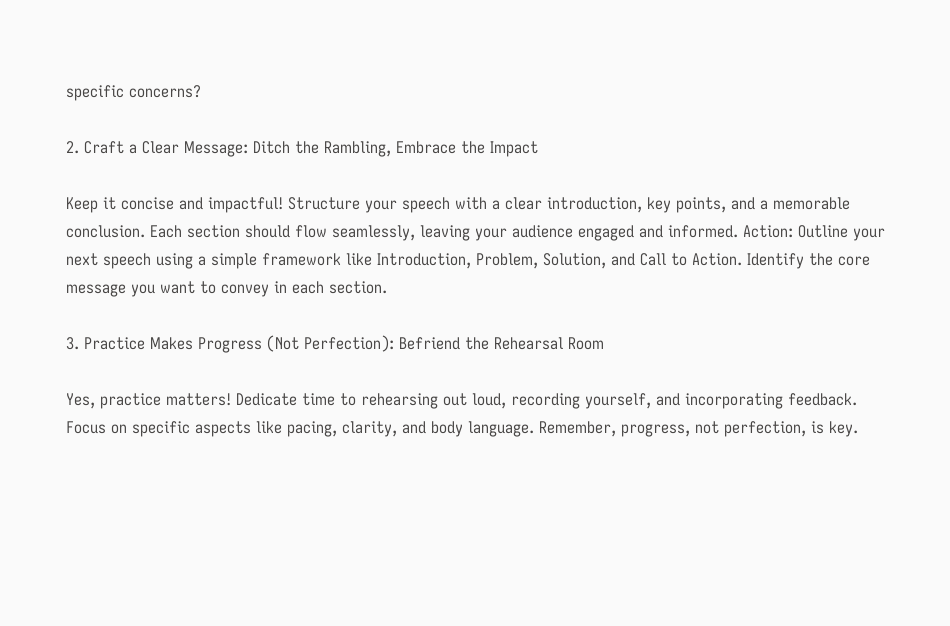specific concerns?

2. Craft a Clear Message: Ditch the Rambling, Embrace the Impact

Keep it concise and impactful! Structure your speech with a clear introduction, key points, and a memorable conclusion. Each section should flow seamlessly, leaving your audience engaged and informed. Action: Outline your next speech using a simple framework like Introduction, Problem, Solution, and Call to Action. Identify the core message you want to convey in each section.

3. Practice Makes Progress (Not Perfection): Befriend the Rehearsal Room

Yes, practice matters! Dedicate time to rehearsing out loud, recording yourself, and incorporating feedback. Focus on specific aspects like pacing, clarity, and body language. Remember, progress, not perfection, is key.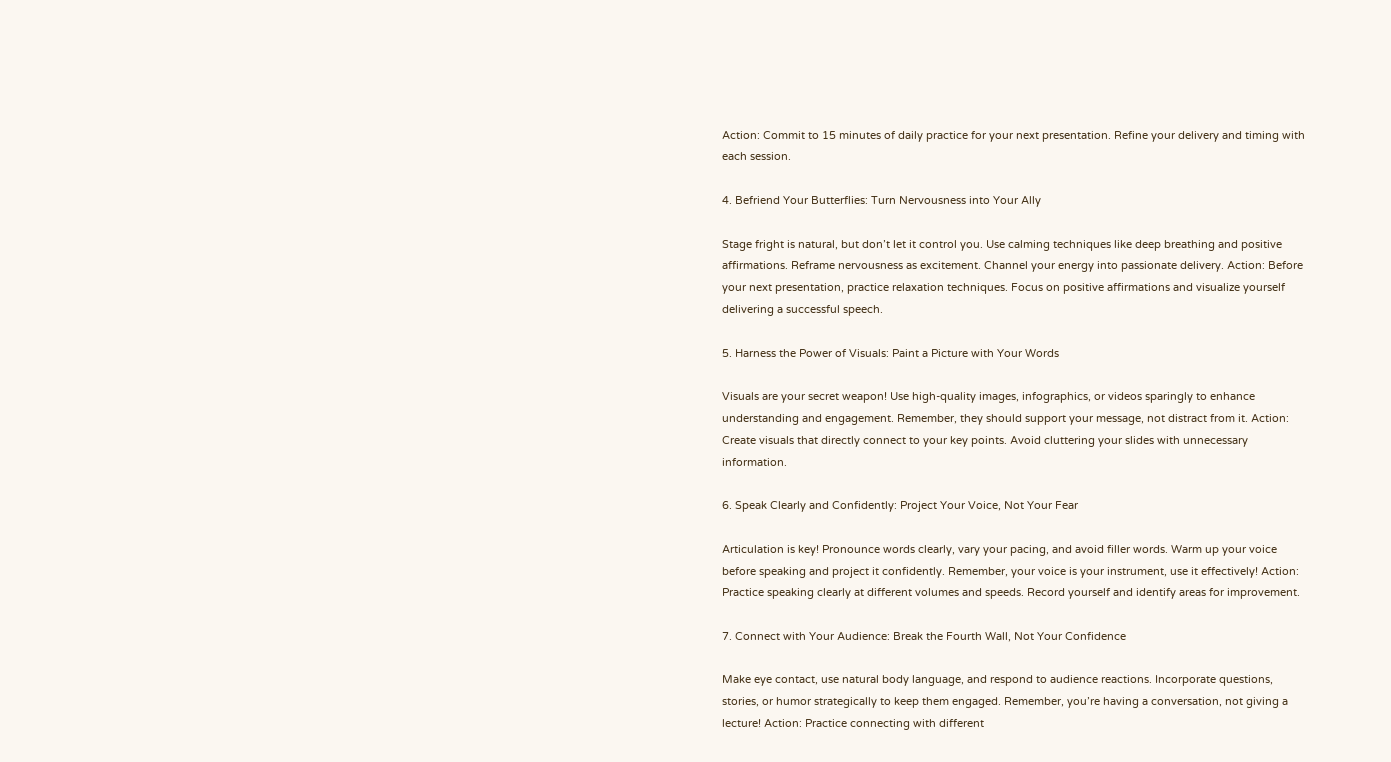Action: Commit to 15 minutes of daily practice for your next presentation. Refine your delivery and timing with each session.

4. Befriend Your Butterflies: Turn Nervousness into Your Ally

Stage fright is natural, but don’t let it control you. Use calming techniques like deep breathing and positive affirmations. Reframe nervousness as excitement. Channel your energy into passionate delivery. Action: Before your next presentation, practice relaxation techniques. Focus on positive affirmations and visualize yourself delivering a successful speech.

5. Harness the Power of Visuals: Paint a Picture with Your Words

Visuals are your secret weapon! Use high-quality images, infographics, or videos sparingly to enhance understanding and engagement. Remember, they should support your message, not distract from it. Action: Create visuals that directly connect to your key points. Avoid cluttering your slides with unnecessary information.

6. Speak Clearly and Confidently: Project Your Voice, Not Your Fear

Articulation is key! Pronounce words clearly, vary your pacing, and avoid filler words. Warm up your voice before speaking and project it confidently. Remember, your voice is your instrument, use it effectively! Action: Practice speaking clearly at different volumes and speeds. Record yourself and identify areas for improvement.

7. Connect with Your Audience: Break the Fourth Wall, Not Your Confidence

Make eye contact, use natural body language, and respond to audience reactions. Incorporate questions, stories, or humor strategically to keep them engaged. Remember, you’re having a conversation, not giving a lecture! Action: Practice connecting with different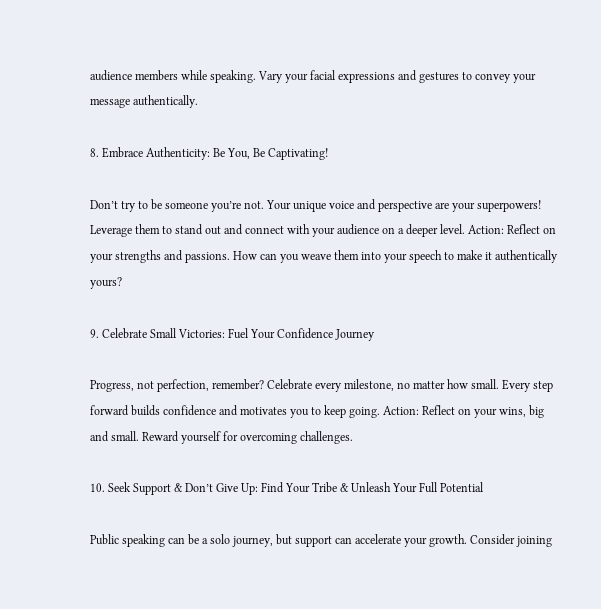audience members while speaking. Vary your facial expressions and gestures to convey your message authentically.

8. Embrace Authenticity: Be You, Be Captivating!

Don’t try to be someone you’re not. Your unique voice and perspective are your superpowers! Leverage them to stand out and connect with your audience on a deeper level. Action: Reflect on your strengths and passions. How can you weave them into your speech to make it authentically yours?

9. Celebrate Small Victories: Fuel Your Confidence Journey

Progress, not perfection, remember? Celebrate every milestone, no matter how small. Every step forward builds confidence and motivates you to keep going. Action: Reflect on your wins, big and small. Reward yourself for overcoming challenges.

10. Seek Support & Don’t Give Up: Find Your Tribe & Unleash Your Full Potential

Public speaking can be a solo journey, but support can accelerate your growth. Consider joining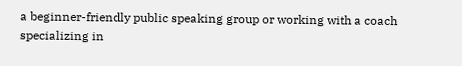a beginner-friendly public speaking group or working with a coach specializing in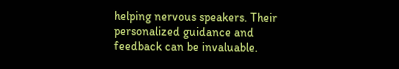helping nervous speakers. Their personalized guidance and feedback can be invaluable.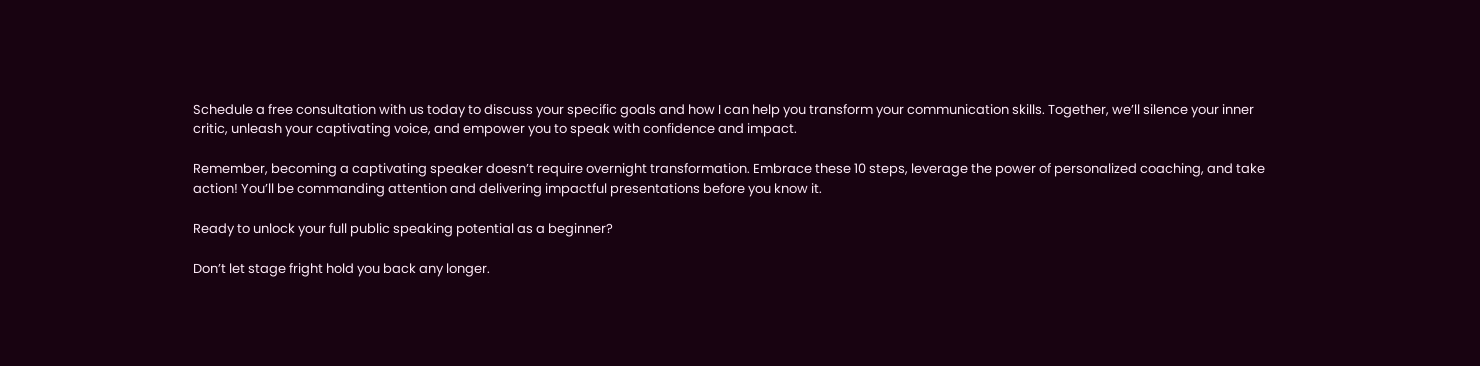Schedule a free consultation with us today to discuss your specific goals and how I can help you transform your communication skills. Together, we’ll silence your inner critic, unleash your captivating voice, and empower you to speak with confidence and impact.

Remember, becoming a captivating speaker doesn’t require overnight transformation. Embrace these 10 steps, leverage the power of personalized coaching, and take action! You’ll be commanding attention and delivering impactful presentations before you know it.

Ready to unlock your full public speaking potential as a beginner?

Don’t let stage fright hold you back any longer.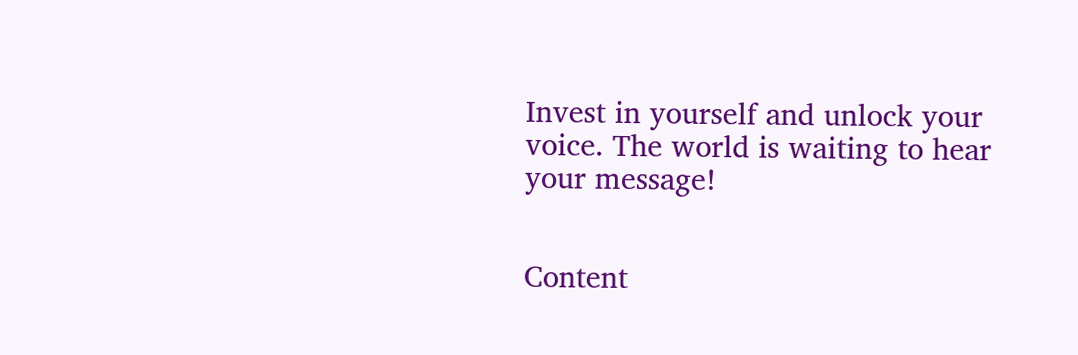Invest in yourself and unlock your voice. The world is waiting to hear your message!


Content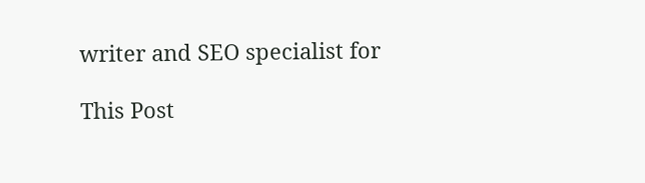writer and SEO specialist for

This Post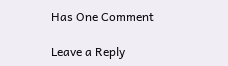Has One Comment

Leave a Reply